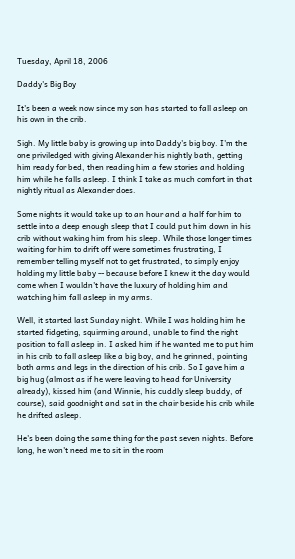Tuesday, April 18, 2006

Daddy's Big Boy

It's been a week now since my son has started to fall asleep on his own in the crib.

Sigh. My little baby is growing up into Daddy's big boy. I'm the one priviledged with giving Alexander his nightly bath, getting him ready for bed, then reading him a few stories and holding him while he falls asleep. I think I take as much comfort in that nightly ritual as Alexander does.

Some nights it would take up to an hour and a half for him to settle into a deep enough sleep that I could put him down in his crib without waking him from his sleep. While those longer times waiting for him to drift off were sometimes frustrating, I remember telling myself not to get frustrated, to simply enjoy holding my little baby -- because before I knew it the day would come when I wouldn't have the luxury of holding him and watching him fall asleep in my arms.

Well, it started last Sunday night. While I was holding him he started fidgeting, squirming around, unable to find the right position to fall asleep in. I asked him if he wanted me to put him in his crib to fall asleep like a big boy, and he grinned, pointing both arms and legs in the direction of his crib. So I gave him a big hug (almost as if he were leaving to head for University already), kissed him (and Winnie, his cuddly sleep buddy, of course), said goodnight and sat in the chair beside his crib while he drifted asleep.

He's been doing the same thing for the past seven nights. Before long, he won't need me to sit in the room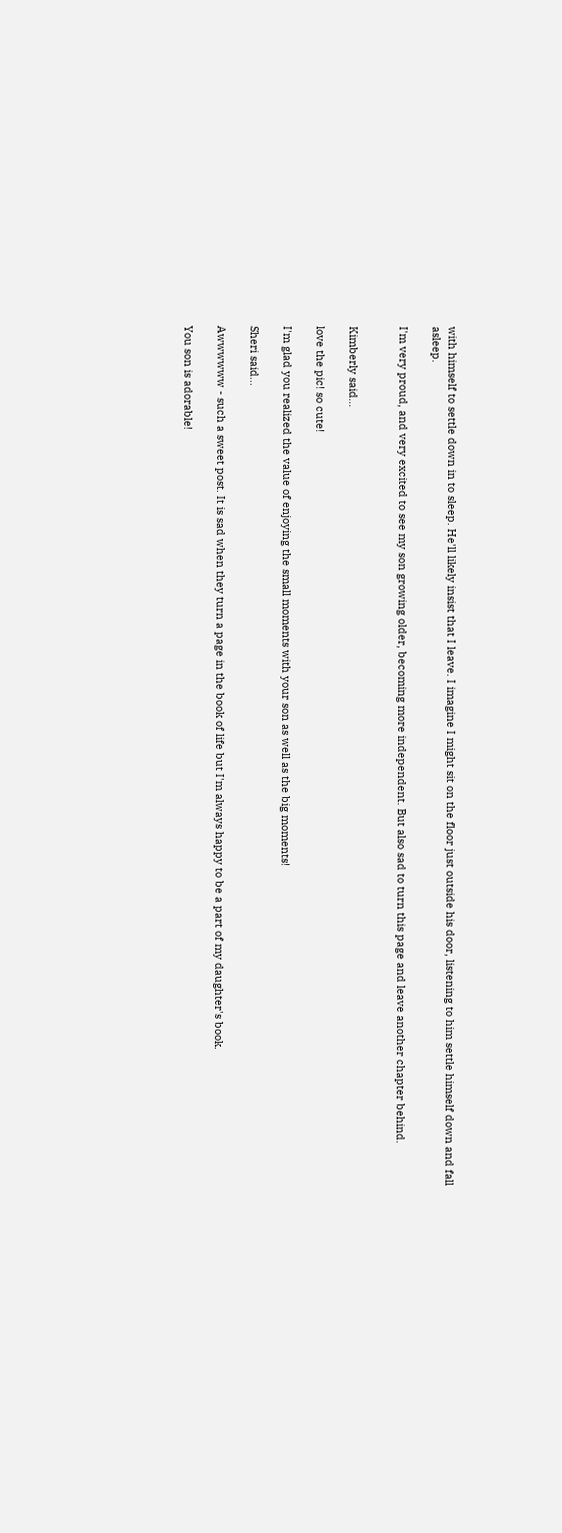with himself to settle down in to sleep. He'll likely insist that I leave. I imagine I might sit on the floor just outside his door, listening to him settle himself down and fall asleep.

I'm very proud, and very excited to see my son growing older, becoming more independent. But also sad to turn this page and leave another chapter behind.


Kimberly said...

love the pic! so cute!

I'm glad you realized the value of enjoying the small moments with your son as well as the big moments!

Sheri said...

Awwwwww - such a sweet post. It is sad when they turn a page in the book of life but I'm always happy to be a part of my daughter's book.

You son is adorable!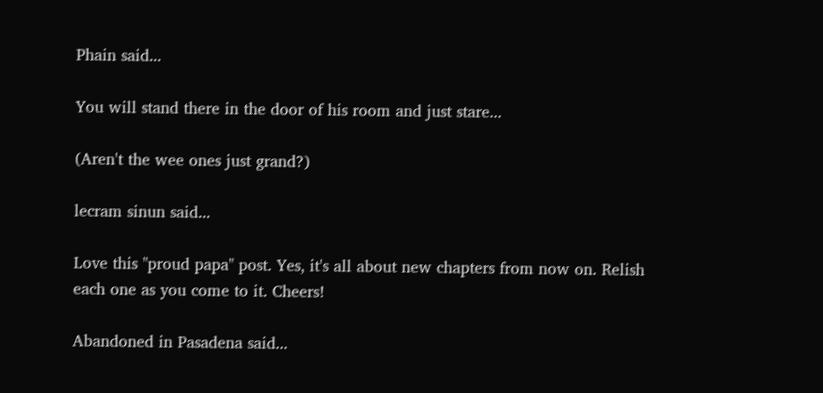Phain said...

You will stand there in the door of his room and just stare...

(Aren't the wee ones just grand?)

lecram sinun said...

Love this "proud papa" post. Yes, it's all about new chapters from now on. Relish each one as you come to it. Cheers!

Abandoned in Pasadena said...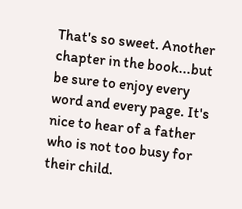That's so sweet. Another chapter in the book...but be sure to enjoy every word and every page. It's nice to hear of a father who is not too busy for their child.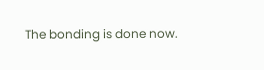The bonding is done now.